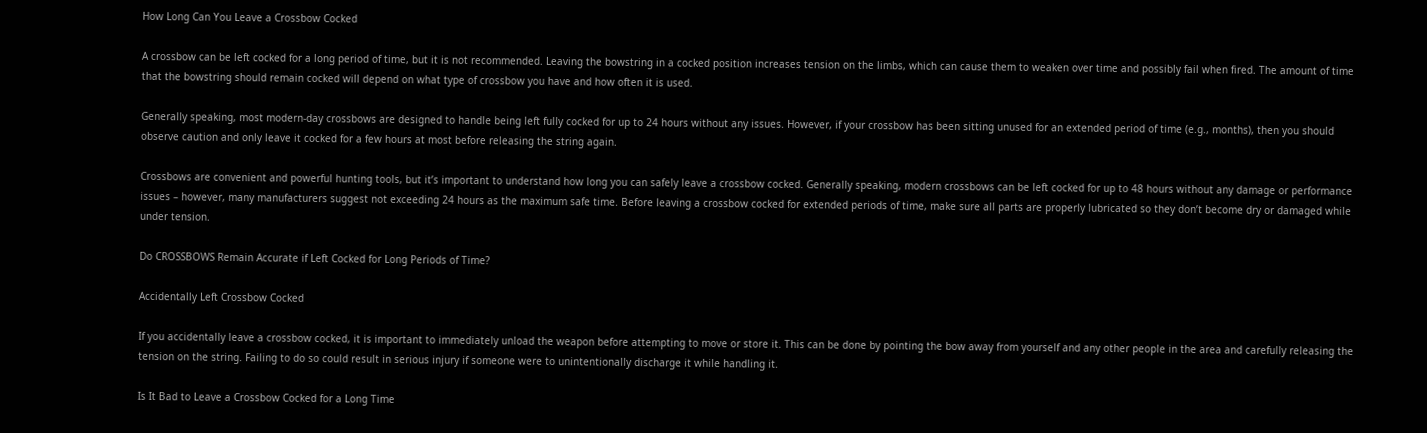How Long Can You Leave a Crossbow Cocked

A crossbow can be left cocked for a long period of time, but it is not recommended. Leaving the bowstring in a cocked position increases tension on the limbs, which can cause them to weaken over time and possibly fail when fired. The amount of time that the bowstring should remain cocked will depend on what type of crossbow you have and how often it is used.

Generally speaking, most modern-day crossbows are designed to handle being left fully cocked for up to 24 hours without any issues. However, if your crossbow has been sitting unused for an extended period of time (e.g., months), then you should observe caution and only leave it cocked for a few hours at most before releasing the string again.

Crossbows are convenient and powerful hunting tools, but it’s important to understand how long you can safely leave a crossbow cocked. Generally speaking, modern crossbows can be left cocked for up to 48 hours without any damage or performance issues – however, many manufacturers suggest not exceeding 24 hours as the maximum safe time. Before leaving a crossbow cocked for extended periods of time, make sure all parts are properly lubricated so they don’t become dry or damaged while under tension.

Do CROSSBOWS Remain Accurate if Left Cocked for Long Periods of Time?

Accidentally Left Crossbow Cocked

If you accidentally leave a crossbow cocked, it is important to immediately unload the weapon before attempting to move or store it. This can be done by pointing the bow away from yourself and any other people in the area and carefully releasing the tension on the string. Failing to do so could result in serious injury if someone were to unintentionally discharge it while handling it.

Is It Bad to Leave a Crossbow Cocked for a Long Time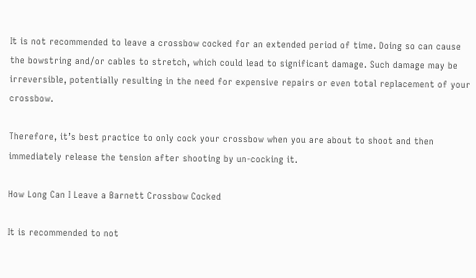It is not recommended to leave a crossbow cocked for an extended period of time. Doing so can cause the bowstring and/or cables to stretch, which could lead to significant damage. Such damage may be irreversible, potentially resulting in the need for expensive repairs or even total replacement of your crossbow.

Therefore, it’s best practice to only cock your crossbow when you are about to shoot and then immediately release the tension after shooting by un-cocking it.

How Long Can I Leave a Barnett Crossbow Cocked

It is recommended to not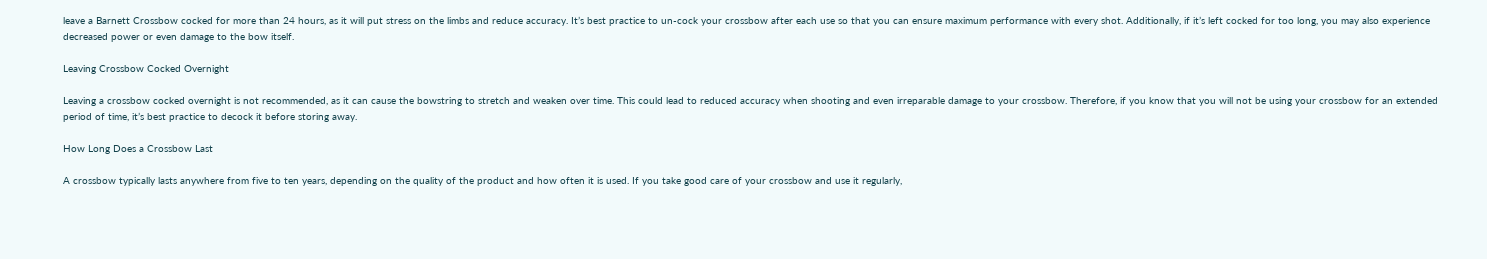leave a Barnett Crossbow cocked for more than 24 hours, as it will put stress on the limbs and reduce accuracy. It’s best practice to un-cock your crossbow after each use so that you can ensure maximum performance with every shot. Additionally, if it’s left cocked for too long, you may also experience decreased power or even damage to the bow itself.

Leaving Crossbow Cocked Overnight

Leaving a crossbow cocked overnight is not recommended, as it can cause the bowstring to stretch and weaken over time. This could lead to reduced accuracy when shooting and even irreparable damage to your crossbow. Therefore, if you know that you will not be using your crossbow for an extended period of time, it’s best practice to decock it before storing away.

How Long Does a Crossbow Last

A crossbow typically lasts anywhere from five to ten years, depending on the quality of the product and how often it is used. If you take good care of your crossbow and use it regularly,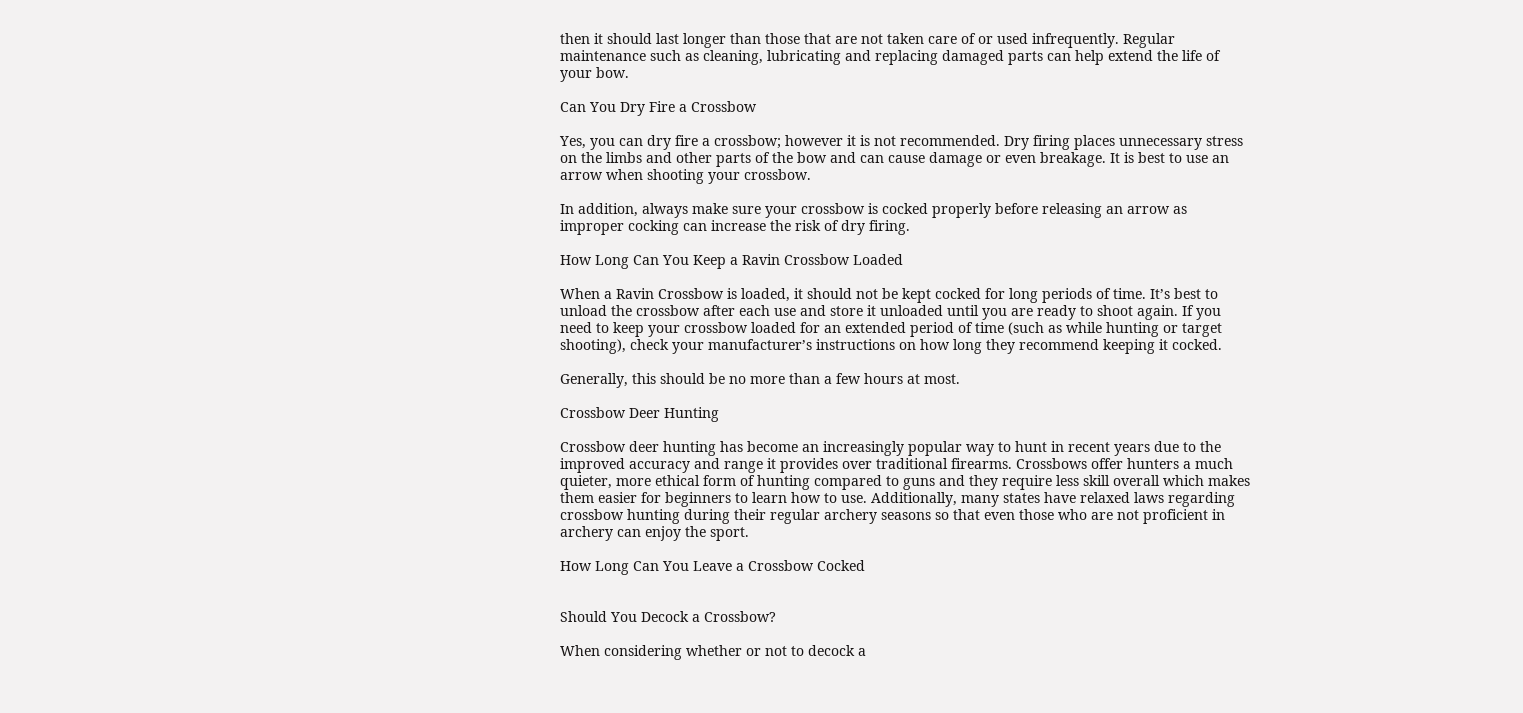then it should last longer than those that are not taken care of or used infrequently. Regular maintenance such as cleaning, lubricating and replacing damaged parts can help extend the life of your bow.

Can You Dry Fire a Crossbow

Yes, you can dry fire a crossbow; however it is not recommended. Dry firing places unnecessary stress on the limbs and other parts of the bow and can cause damage or even breakage. It is best to use an arrow when shooting your crossbow.

In addition, always make sure your crossbow is cocked properly before releasing an arrow as improper cocking can increase the risk of dry firing.

How Long Can You Keep a Ravin Crossbow Loaded

When a Ravin Crossbow is loaded, it should not be kept cocked for long periods of time. It’s best to unload the crossbow after each use and store it unloaded until you are ready to shoot again. If you need to keep your crossbow loaded for an extended period of time (such as while hunting or target shooting), check your manufacturer’s instructions on how long they recommend keeping it cocked.

Generally, this should be no more than a few hours at most.

Crossbow Deer Hunting

Crossbow deer hunting has become an increasingly popular way to hunt in recent years due to the improved accuracy and range it provides over traditional firearms. Crossbows offer hunters a much quieter, more ethical form of hunting compared to guns and they require less skill overall which makes them easier for beginners to learn how to use. Additionally, many states have relaxed laws regarding crossbow hunting during their regular archery seasons so that even those who are not proficient in archery can enjoy the sport.

How Long Can You Leave a Crossbow Cocked


Should You Decock a Crossbow?

When considering whether or not to decock a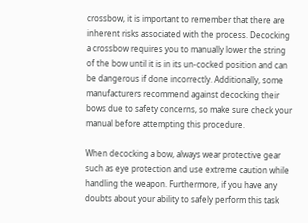crossbow, it is important to remember that there are inherent risks associated with the process. Decocking a crossbow requires you to manually lower the string of the bow until it is in its un-cocked position and can be dangerous if done incorrectly. Additionally, some manufacturers recommend against decocking their bows due to safety concerns, so make sure check your manual before attempting this procedure.

When decocking a bow, always wear protective gear such as eye protection and use extreme caution while handling the weapon. Furthermore, if you have any doubts about your ability to safely perform this task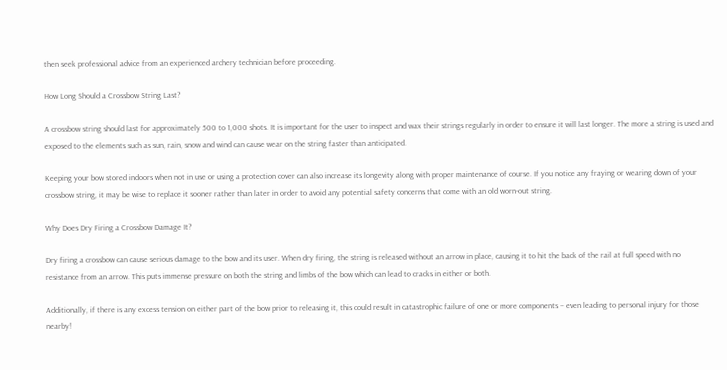then seek professional advice from an experienced archery technician before proceeding.

How Long Should a Crossbow String Last?

A crossbow string should last for approximately 500 to 1,000 shots. It is important for the user to inspect and wax their strings regularly in order to ensure it will last longer. The more a string is used and exposed to the elements such as sun, rain, snow and wind can cause wear on the string faster than anticipated.

Keeping your bow stored indoors when not in use or using a protection cover can also increase its longevity along with proper maintenance of course. If you notice any fraying or wearing down of your crossbow string, it may be wise to replace it sooner rather than later in order to avoid any potential safety concerns that come with an old worn-out string.

Why Does Dry Firing a Crossbow Damage It?

Dry firing a crossbow can cause serious damage to the bow and its user. When dry firing, the string is released without an arrow in place, causing it to hit the back of the rail at full speed with no resistance from an arrow. This puts immense pressure on both the string and limbs of the bow which can lead to cracks in either or both.

Additionally, if there is any excess tension on either part of the bow prior to releasing it, this could result in catastrophic failure of one or more components – even leading to personal injury for those nearby!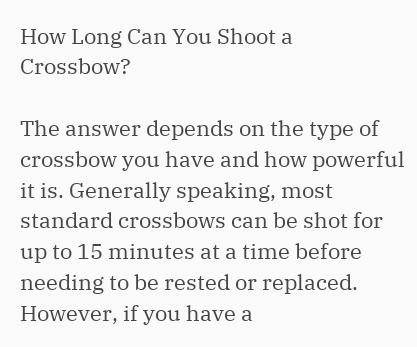How Long Can You Shoot a Crossbow?

The answer depends on the type of crossbow you have and how powerful it is. Generally speaking, most standard crossbows can be shot for up to 15 minutes at a time before needing to be rested or replaced. However, if you have a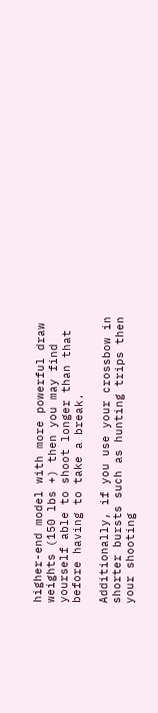higher-end model with more powerful draw weights (150 lbs +) then you may find yourself able to shoot longer than that before having to take a break.

Additionally, if you use your crossbow in shorter bursts such as hunting trips then your shooting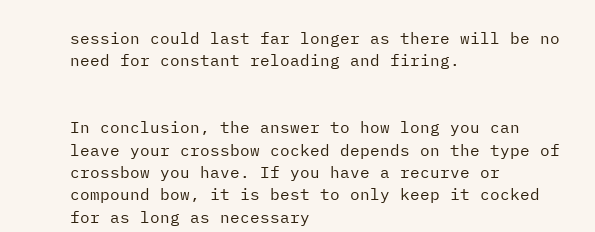session could last far longer as there will be no need for constant reloading and firing.


In conclusion, the answer to how long you can leave your crossbow cocked depends on the type of crossbow you have. If you have a recurve or compound bow, it is best to only keep it cocked for as long as necessary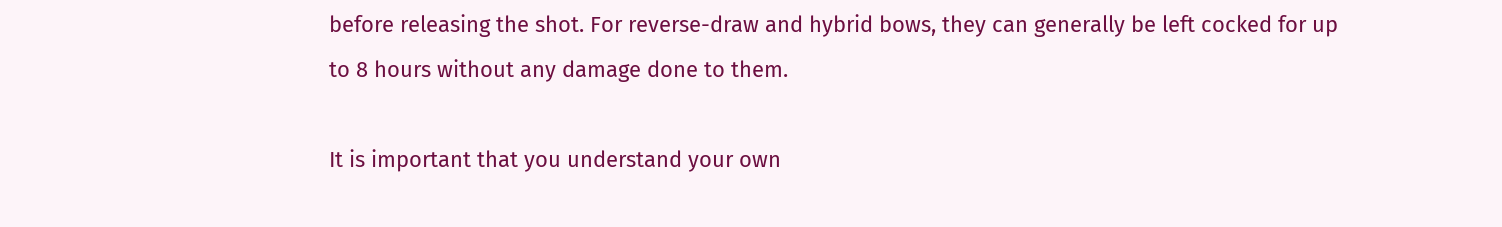before releasing the shot. For reverse-draw and hybrid bows, they can generally be left cocked for up to 8 hours without any damage done to them.

It is important that you understand your own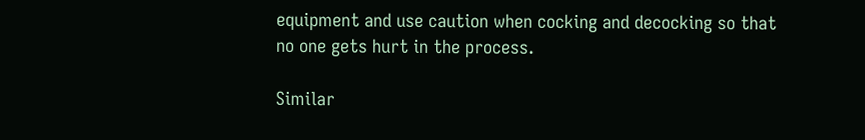equipment and use caution when cocking and decocking so that no one gets hurt in the process.

Similar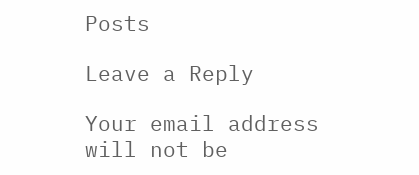Posts

Leave a Reply

Your email address will not be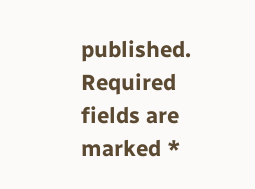published. Required fields are marked *